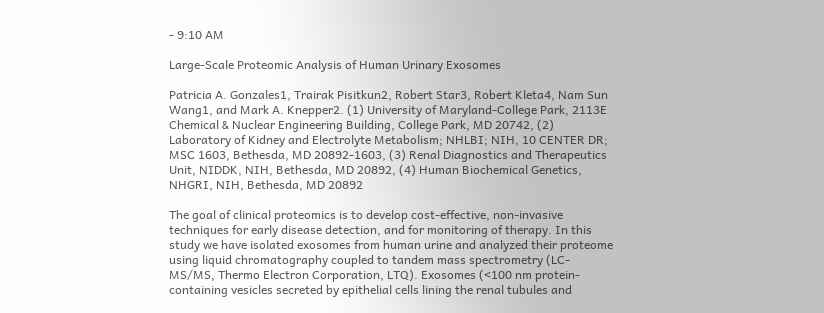- 9:10 AM

Large-Scale Proteomic Analysis of Human Urinary Exosomes

Patricia A. Gonzales1, Trairak Pisitkun2, Robert Star3, Robert Kleta4, Nam Sun Wang1, and Mark A. Knepper2. (1) University of Maryland-College Park, 2113E Chemical & Nuclear Engineering Building, College Park, MD 20742, (2) Laboratory of Kidney and Electrolyte Metabolism; NHLBI; NIH, 10 CENTER DR; MSC 1603, Bethesda, MD 20892-1603, (3) Renal Diagnostics and Therapeutics Unit, NIDDK, NIH, Bethesda, MD 20892, (4) Human Biochemical Genetics, NHGRI, NIH, Bethesda, MD 20892

The goal of clinical proteomics is to develop cost-effective, non-invasive techniques for early disease detection, and for monitoring of therapy. In this study we have isolated exosomes from human urine and analyzed their proteome using liquid chromatography coupled to tandem mass spectrometry (LC-MS/MS, Thermo Electron Corporation, LTQ). Exosomes (<100 nm protein-containing vesicles secreted by epithelial cells lining the renal tubules and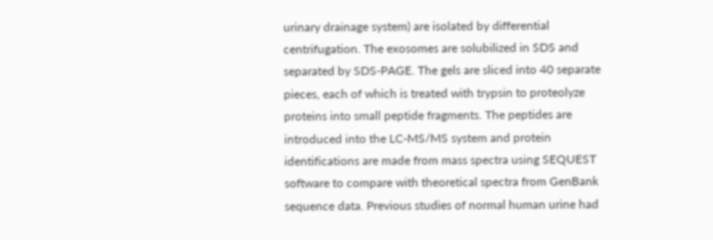urinary drainage system) are isolated by differential centrifugation. The exosomes are solubilized in SDS and separated by SDS-PAGE. The gels are sliced into 40 separate pieces, each of which is treated with trypsin to proteolyze proteins into small peptide fragments. The peptides are introduced into the LC-MS/MS system and protein identifications are made from mass spectra using SEQUEST software to compare with theoretical spectra from GenBank sequence data. Previous studies of normal human urine had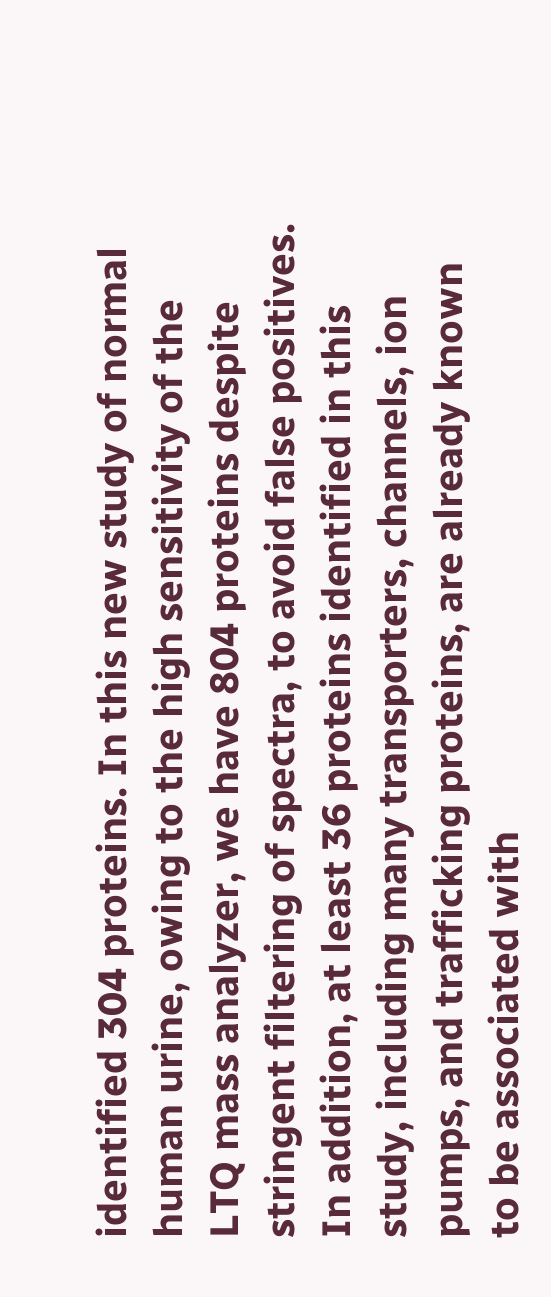identified 304 proteins. In this new study of normal human urine, owing to the high sensitivity of the LTQ mass analyzer, we have 804 proteins despite stringent filtering of spectra, to avoid false positives. In addition, at least 36 proteins identified in this study, including many transporters, channels, ion pumps, and trafficking proteins, are already known to be associated with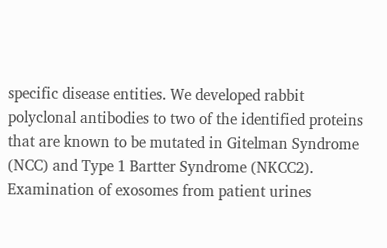specific disease entities. We developed rabbit polyclonal antibodies to two of the identified proteins that are known to be mutated in Gitelman Syndrome (NCC) and Type 1 Bartter Syndrome (NKCC2). Examination of exosomes from patient urines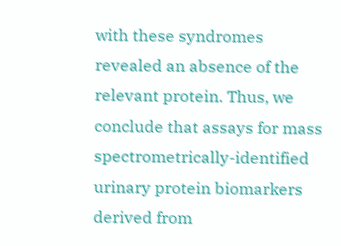with these syndromes revealed an absence of the relevant protein. Thus, we conclude that assays for mass spectrometrically-identified urinary protein biomarkers derived from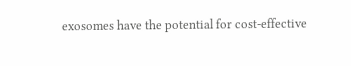exosomes have the potential for cost-effective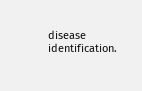disease identification.